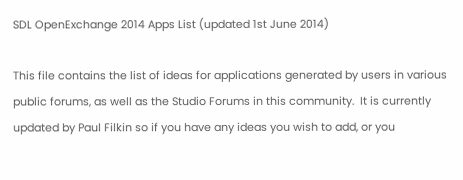SDL OpenExchange 2014 Apps List (updated 1st June 2014)

This file contains the list of ideas for applications generated by users in various public forums, as well as the Studio Forums in this community.  It is currently updated by Paul Filkin so if you have any ideas you wish to add, or you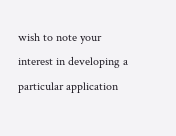wish to note your interest in developing a particular application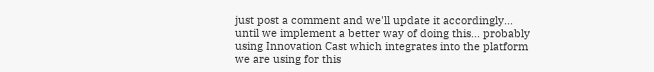just post a comment and we'll update it accordingly... until we implement a better way of doing this... probably using Innovation Cast which integrates into the platform we are using for this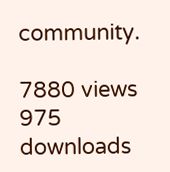community.

7880 views 975 downloads